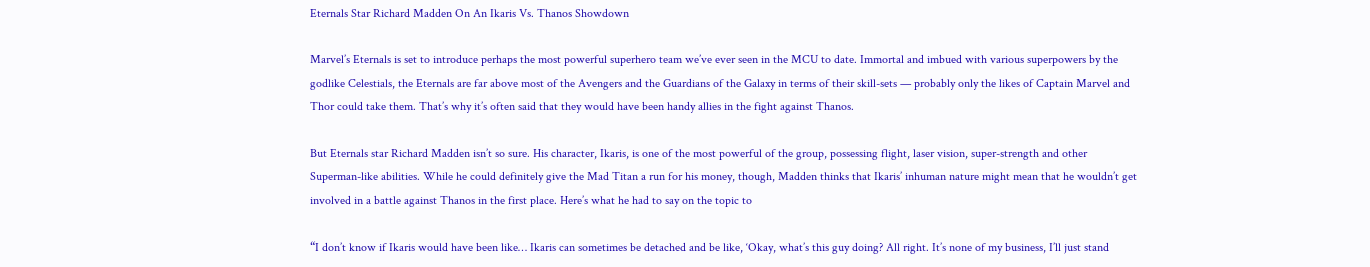Eternals Star Richard Madden On An Ikaris Vs. Thanos Showdown

Marvel’s Eternals is set to introduce perhaps the most powerful superhero team we’ve ever seen in the MCU to date. Immortal and imbued with various superpowers by the godlike Celestials, the Eternals are far above most of the Avengers and the Guardians of the Galaxy in terms of their skill-sets — probably only the likes of Captain Marvel and Thor could take them. That’s why it’s often said that they would have been handy allies in the fight against Thanos.

But Eternals star Richard Madden isn’t so sure. His character, Ikaris, is one of the most powerful of the group, possessing flight, laser vision, super-strength and other Superman-like abilities. While he could definitely give the Mad Titan a run for his money, though, Madden thinks that Ikaris’ inhuman nature might mean that he wouldn’t get involved in a battle against Thanos in the first place. Here’s what he had to say on the topic to

“I don’t know if Ikaris would have been like… Ikaris can sometimes be detached and be like, ‘Okay, what’s this guy doing? All right. It’s none of my business, I’ll just stand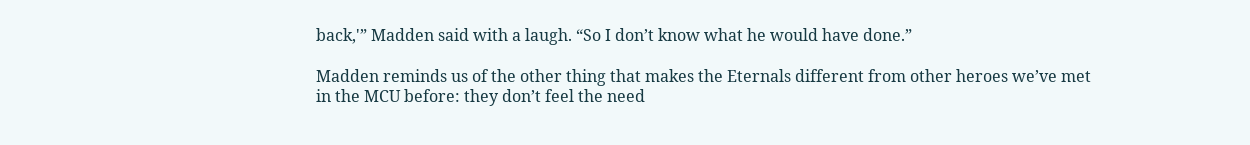back,'” Madden said with a laugh. “So I don’t know what he would have done.”

Madden reminds us of the other thing that makes the Eternals different from other heroes we’ve met in the MCU before: they don’t feel the need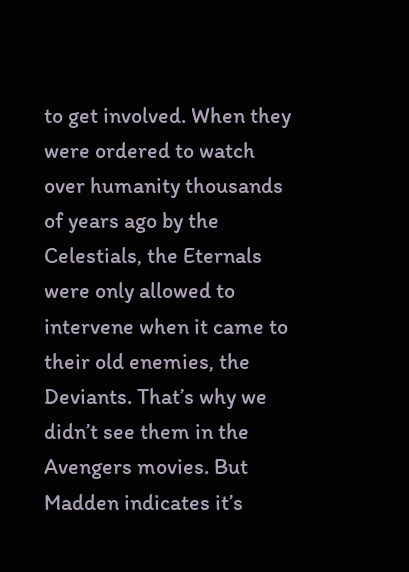to get involved. When they were ordered to watch over humanity thousands of years ago by the Celestials, the Eternals were only allowed to intervene when it came to their old enemies, the Deviants. That’s why we didn’t see them in the Avengers movies. But Madden indicates it’s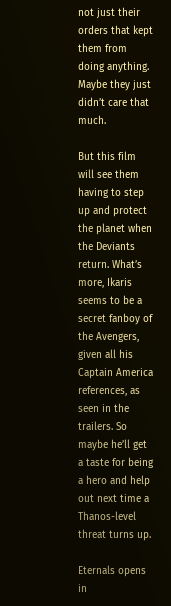not just their orders that kept them from doing anything. Maybe they just didn’t care that much.

But this film will see them having to step up and protect the planet when the Deviants return. What’s more, Ikaris seems to be a secret fanboy of the Avengers, given all his Captain America references, as seen in the trailers. So maybe he’ll get a taste for being a hero and help out next time a Thanos-level threat turns up.

Eternals opens in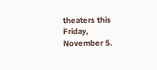theaters this Friday, November 5.